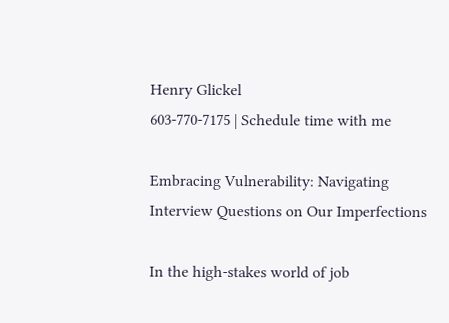Henry Glickel
603-770-7175 | Schedule time with me

Embracing Vulnerability: Navigating Interview Questions on Our Imperfections

In the high-stakes world of job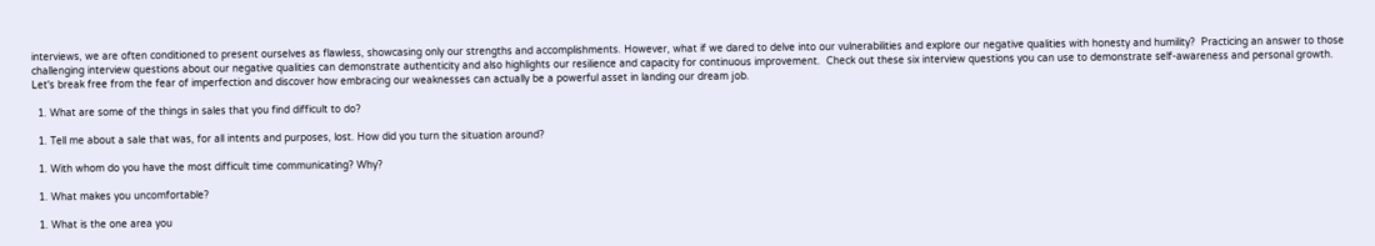interviews, we are often conditioned to present ourselves as flawless, showcasing only our strengths and accomplishments. However, what if we dared to delve into our vulnerabilities and explore our negative qualities with honesty and humility?  Practicing an answer to those challenging interview questions about our negative qualities can demonstrate authenticity and also highlights our resilience and capacity for continuous improvement.  Check out these six interview questions you can use to demonstrate self-awareness and personal growth.  Let's break free from the fear of imperfection and discover how embracing our weaknesses can actually be a powerful asset in landing our dream job.

  1. What are some of the things in sales that you find difficult to do?

  1. Tell me about a sale that was, for all intents and purposes, lost. How did you turn the situation around?

  1. With whom do you have the most difficult time communicating? Why?

  1. What makes you uncomfortable?

  1. What is the one area you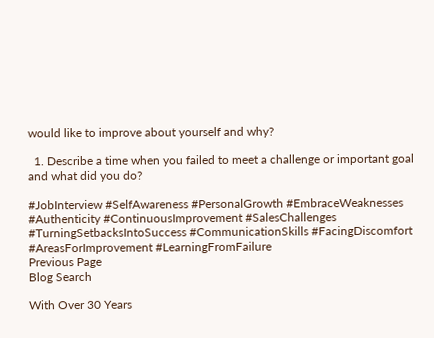would like to improve about yourself and why?

  1. Describe a time when you failed to meet a challenge or important goal and what did you do?

#JobInterview #SelfAwareness #PersonalGrowth #EmbraceWeaknesses #Authenticity #ContinuousImprovement #SalesChallenges #TurningSetbacksIntoSuccess #CommunicationSkills #FacingDiscomfort #AreasForImprovement #LearningFromFailure
Previous Page
Blog Search

With Over 30 Years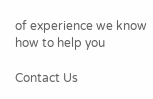of experience we know how to help you

Contact Us